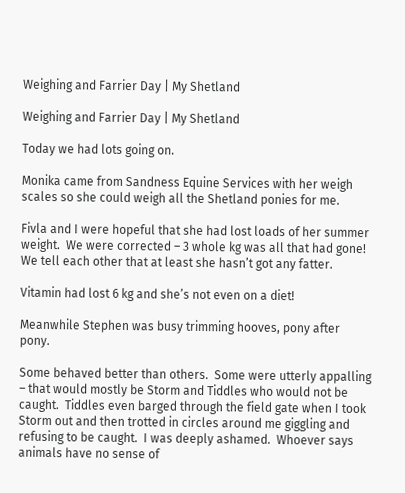Weighing and Farrier Day | My Shetland

Weighing and Farrier Day | My Shetland

Today we had lots going on.

Monika came from Sandness Equine Services with her weigh scales so she could weigh all the Shetland ponies for me.

Fivla and I were hopeful that she had lost loads of her summer weight.  We were corrected – 3 whole kg was all that had gone!  We tell each other that at least she hasn’t got any fatter.

Vitamin had lost 6 kg and she’s not even on a diet!

Meanwhile Stephen was busy trimming hooves, pony after pony.

Some behaved better than others.  Some were utterly appalling – that would mostly be Storm and Tiddles who would not be caught.  Tiddles even barged through the field gate when I took Storm out and then trotted in circles around me giggling and refusing to be caught.  I was deeply ashamed.  Whoever says animals have no sense of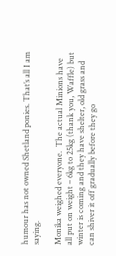humour has not owned Shetland ponies. That’s all I am saying.

Monika weighed everyone.  The actual Minions have all put on weight – 6kg to 25kg (thank you, Waffle) but winter is coming and they have shelter, old grass and can shiver it off gradually before they go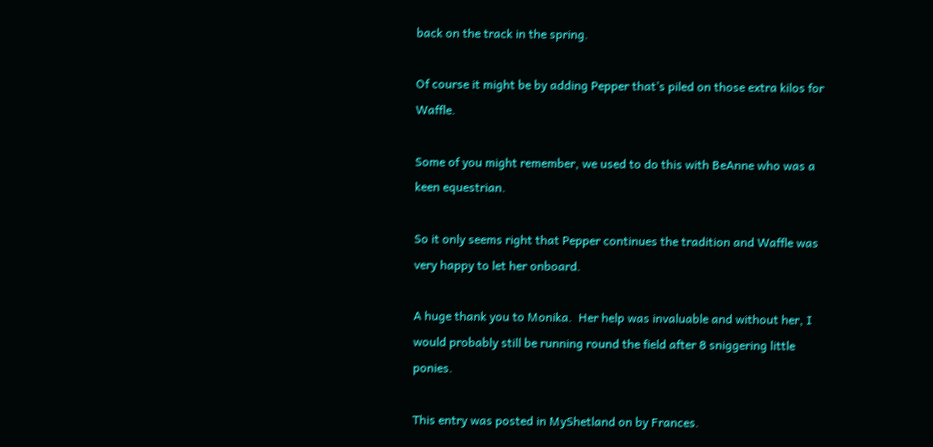back on the track in the spring.

Of course it might be by adding Pepper that’s piled on those extra kilos for Waffle.

Some of you might remember, we used to do this with BeAnne who was a keen equestrian.

So it only seems right that Pepper continues the tradition and Waffle was very happy to let her onboard.

A huge thank you to Monika.  Her help was invaluable and without her, I would probably still be running round the field after 8 sniggering little ponies.

This entry was posted in MyShetland on by Frances.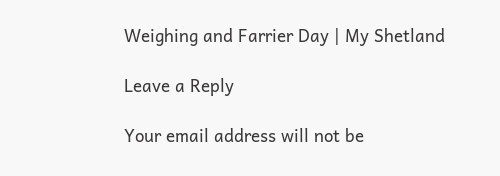Weighing and Farrier Day | My Shetland

Leave a Reply

Your email address will not be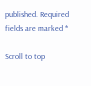published. Required fields are marked *

Scroll to top